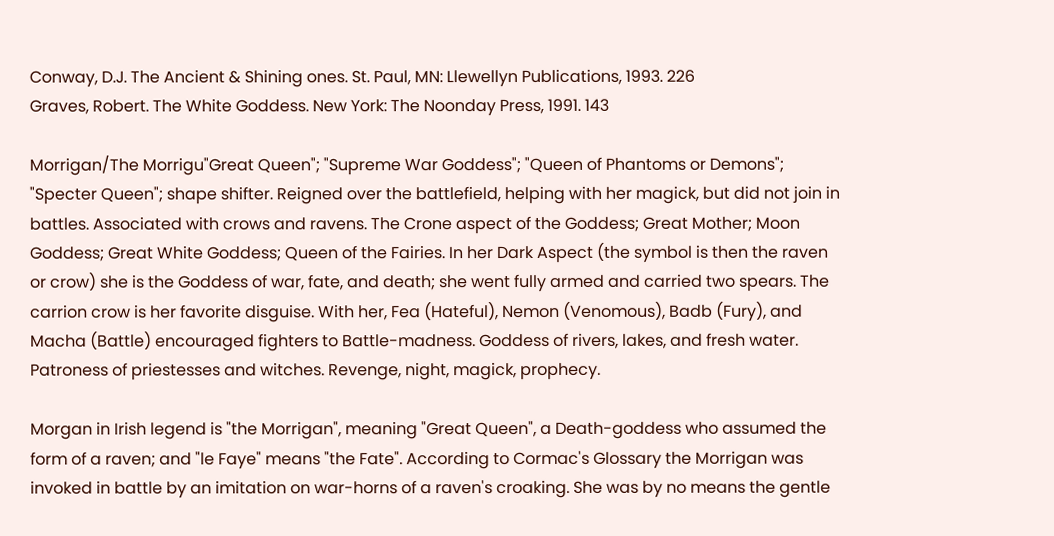Conway, D.J. The Ancient & Shining ones. St. Paul, MN: Llewellyn Publications, 1993. 226
Graves, Robert. The White Goddess. New York: The Noonday Press, 1991. 143

Morrigan/The Morrigu"Great Queen"; "Supreme War Goddess"; "Queen of Phantoms or Demons"; "Specter Queen"; shape shifter. Reigned over the battlefield, helping with her magick, but did not join in battles. Associated with crows and ravens. The Crone aspect of the Goddess; Great Mother; Moon Goddess; Great White Goddess; Queen of the Fairies. In her Dark Aspect (the symbol is then the raven or crow) she is the Goddess of war, fate, and death; she went fully armed and carried two spears. The carrion crow is her favorite disguise. With her, Fea (Hateful), Nemon (Venomous), Badb (Fury), and Macha (Battle) encouraged fighters to Battle-madness. Goddess of rivers, lakes, and fresh water. Patroness of priestesses and witches. Revenge, night, magick, prophecy.

Morgan in Irish legend is "the Morrigan", meaning "Great Queen", a Death-goddess who assumed the form of a raven; and "le Faye" means "the Fate". According to Cormac's Glossary the Morrigan was invoked in battle by an imitation on war-horns of a raven's croaking. She was by no means the gentle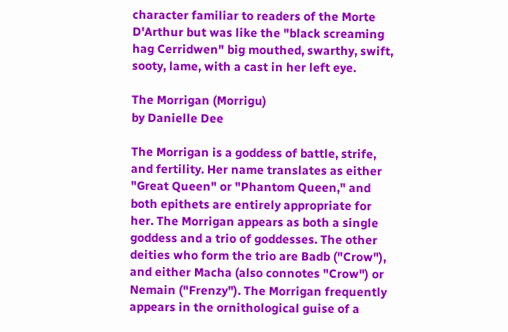character familiar to readers of the Morte D'Arthur but was like the "black screaming hag Cerridwen" big mouthed, swarthy, swift, sooty, lame, with a cast in her left eye.

The Morrigan (Morrigu)
by Danielle Dee

The Morrigan is a goddess of battle, strife, and fertility. Her name translates as either "Great Queen" or "Phantom Queen," and both epithets are entirely appropriate for her. The Morrigan appears as both a single goddess and a trio of goddesses. The other deities who form the trio are Badb ("Crow"), and either Macha (also connotes "Crow") or Nemain ("Frenzy"). The Morrigan frequently appears in the ornithological guise of a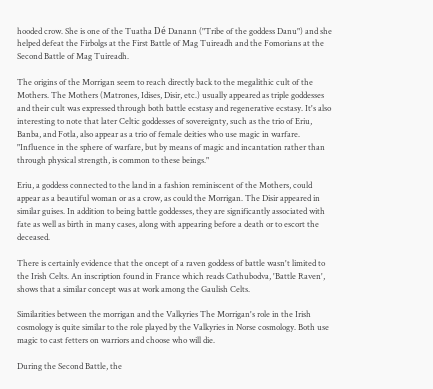hooded crow. She is one of the Tuatha Dé Danann ("Tribe of the goddess Danu") and she helped defeat the Firbolgs at the First Battle of Mag Tuireadh and the Fomorians at the Second Battle of Mag Tuireadh.

The origins of the Morrigan seem to reach directly back to the megalithic cult of the Mothers. The Mothers (Matrones, Idises, Disir, etc.) usually appeared as triple goddesses and their cult was expressed through both battle ecstasy and regenerative ecstasy. It's also interesting to note that later Celtic goddesses of sovereignty, such as the trio of Eriu, Banba, and Fotla, also appear as a trio of female deities who use magic in warfare. "Influence in the sphere of warfare, but by means of magic and incantation rather than through physical strength, is common to these beings."

Eriu, a goddess connected to the land in a fashion reminiscent of the Mothers, could appear as a beautiful woman or as a crow, as could the Morrigan. The Disir appeared in similar guises. In addition to being battle goddesses, they are significantly associated with fate as well as birth in many cases, along with appearing before a death or to escort the deceased.

There is certainly evidence that the oncept of a raven goddess of battle wasn't limited to the Irish Celts. An inscription found in France which reads Cathubodva, 'Battle Raven', shows that a similar concept was at work among the Gaulish Celts.

Similarities between the morrigan and the Valkyries The Morrigan's role in the Irish cosmology is quite similar to the role played by the Valkyries in Norse cosmology. Both use magic to cast fetters on warriors and choose who will die.

During the Second Battle, the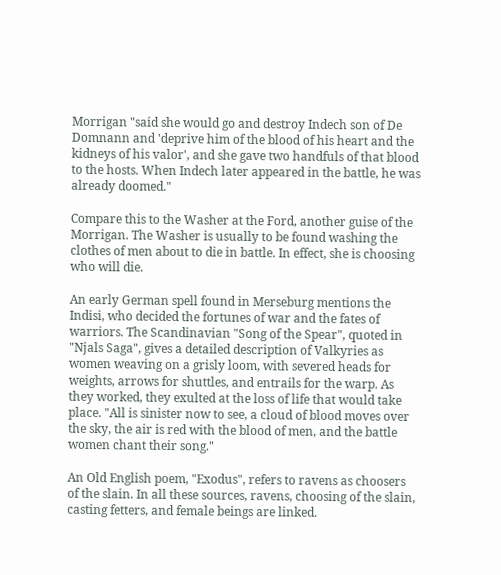Morrigan "said she would go and destroy Indech son of De Domnann and 'deprive him of the blood of his heart and the kidneys of his valor', and she gave two handfuls of that blood to the hosts. When Indech later appeared in the battle, he was already doomed."

Compare this to the Washer at the Ford, another guise of the Morrigan. The Washer is usually to be found washing the clothes of men about to die in battle. In effect, she is choosing who will die.

An early German spell found in Merseburg mentions the Indisi, who decided the fortunes of war and the fates of warriors. The Scandinavian "Song of the Spear", quoted in "Njals Saga", gives a detailed description of Valkyries as women weaving on a grisly loom, with severed heads for weights, arrows for shuttles, and entrails for the warp. As they worked, they exulted at the loss of life that would take place. "All is sinister now to see, a cloud of blood moves over the sky, the air is red with the blood of men, and the battle women chant their song."

An Old English poem, "Exodus", refers to ravens as choosers of the slain. In all these sources, ravens, choosing of the slain, casting fetters, and female beings are linked.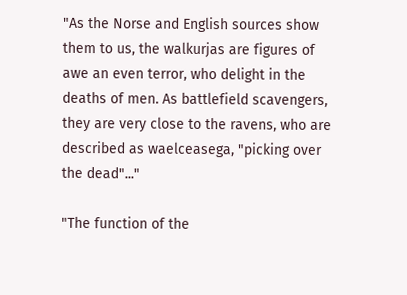"As the Norse and English sources show them to us, the walkurjas are figures of awe an even terror, who delight in the deaths of men. As battlefield scavengers, they are very close to the ravens, who are described as waelceasega, "picking over the dead"..."

"The function of the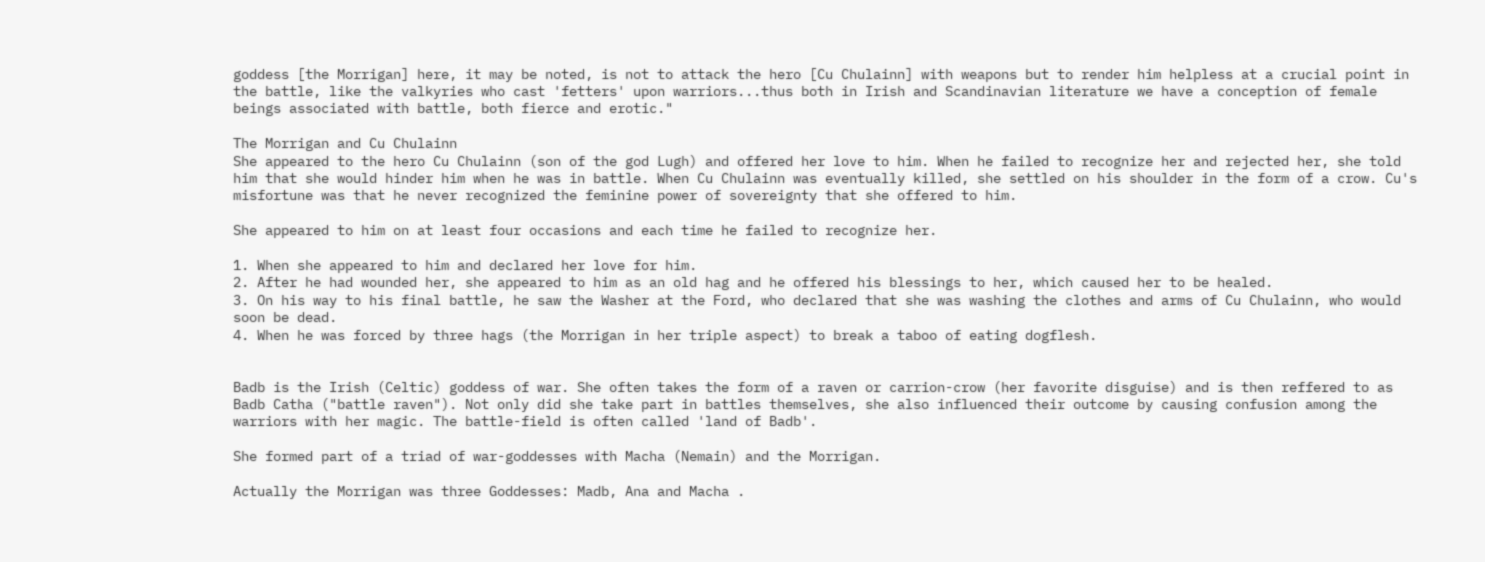goddess [the Morrigan] here, it may be noted, is not to attack the hero [Cu Chulainn] with weapons but to render him helpless at a crucial point in the battle, like the valkyries who cast 'fetters' upon warriors...thus both in Irish and Scandinavian literature we have a conception of female beings associated with battle, both fierce and erotic."

The Morrigan and Cu Chulainn
She appeared to the hero Cu Chulainn (son of the god Lugh) and offered her love to him. When he failed to recognize her and rejected her, she told him that she would hinder him when he was in battle. When Cu Chulainn was eventually killed, she settled on his shoulder in the form of a crow. Cu's misfortune was that he never recognized the feminine power of sovereignty that she offered to him.

She appeared to him on at least four occasions and each time he failed to recognize her.

1. When she appeared to him and declared her love for him.
2. After he had wounded her, she appeared to him as an old hag and he offered his blessings to her, which caused her to be healed.
3. On his way to his final battle, he saw the Washer at the Ford, who declared that she was washing the clothes and arms of Cu Chulainn, who would soon be dead.
4. When he was forced by three hags (the Morrigan in her triple aspect) to break a taboo of eating dogflesh.


Badb is the Irish (Celtic) goddess of war. She often takes the form of a raven or carrion-crow (her favorite disguise) and is then reffered to as Badb Catha ("battle raven"). Not only did she take part in battles themselves, she also influenced their outcome by causing confusion among the warriors with her magic. The battle-field is often called 'land of Badb'.

She formed part of a triad of war-goddesses with Macha (Nemain) and the Morrigan.

Actually the Morrigan was three Goddesses: Madb, Ana and Macha .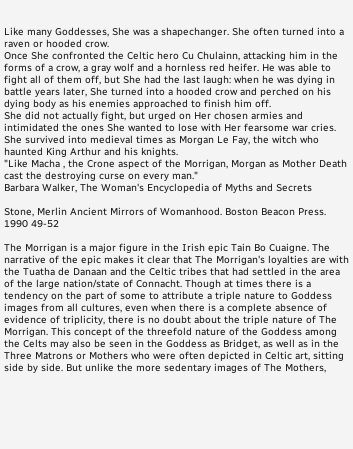Like many Goddesses, She was a shapechanger. She often turned into a raven or hooded crow.
Once She confronted the Celtic hero Cu Chulainn, attacking him in the forms of a crow, a gray wolf and a hornless red heifer. He was able to fight all of them off, but She had the last laugh: when he was dying in battle years later, She turned into a hooded crow and perched on his dying body as his enemies approached to finish him off.
She did not actually fight, but urged on Her chosen armies and intimidated the ones She wanted to lose with Her fearsome war cries. She survived into medieval times as Morgan Le Fay, the witch who haunted King Arthur and his knights.
"Like Macha , the Crone aspect of the Morrigan, Morgan as Mother Death cast the destroying curse on every man."
Barbara Walker, The Woman's Encyclopedia of Myths and Secrets

Stone, Merlin Ancient Mirrors of Womanhood. Boston Beacon Press. 1990 49-52

The Morrigan is a major figure in the Irish epic Tain Bo Cuaigne. The narrative of the epic makes it clear that The Morrigan's loyalties are with the Tuatha de Danaan and the Celtic tribes that had settled in the area of the large nation/state of Connacht. Though at times there is a tendency on the part of some to attribute a triple nature to Goddess images from all cultures, even when there is a complete absence of evidence of triplicity, there is no doubt about the triple nature of The Morrigan. This concept of the threefold nature of the Goddess among the Celts may also be seen in the Goddess as Bridget, as well as in the Three Matrons or Mothers who were often depicted in Celtic art, sitting side by side. But unlike the more sedentary images of The Mothers,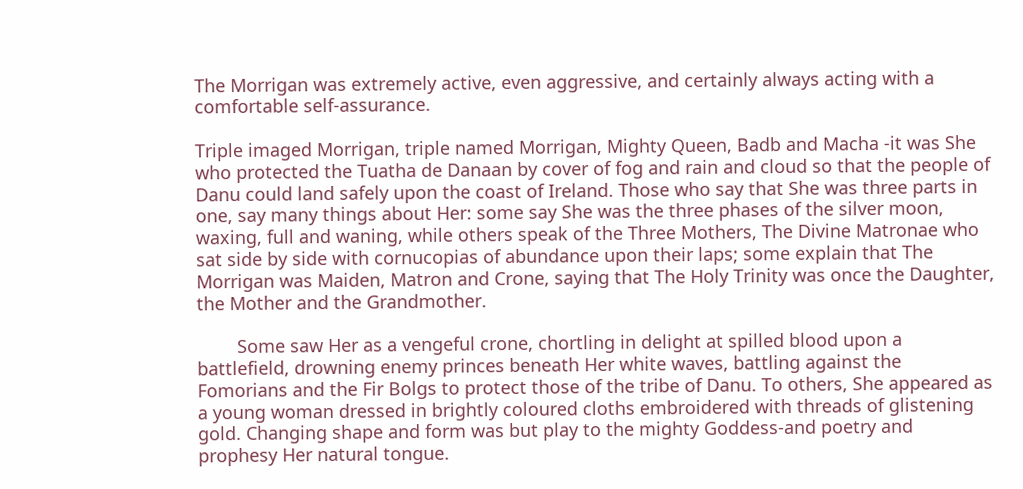The Morrigan was extremely active, even aggressive, and certainly always acting with a comfortable self-assurance.

Triple imaged Morrigan, triple named Morrigan, Mighty Queen, Badb and Macha -it was She who protected the Tuatha de Danaan by cover of fog and rain and cloud so that the people of Danu could land safely upon the coast of Ireland. Those who say that She was three parts in one, say many things about Her: some say She was the three phases of the silver moon, waxing, full and waning, while others speak of the Three Mothers, The Divine Matronae who sat side by side with cornucopias of abundance upon their laps; some explain that The Morrigan was Maiden, Matron and Crone, saying that The Holy Trinity was once the Daughter, the Mother and the Grandmother.

        Some saw Her as a vengeful crone, chortling in delight at spilled blood upon a battlefield, drowning enemy princes beneath Her white waves, battling against the Fomorians and the Fir Bolgs to protect those of the tribe of Danu. To others, She appeared as a young woman dressed in brightly coloured cloths embroidered with threads of glistening gold. Changing shape and form was but play to the mighty Goddess-and poetry and prophesy Her natural tongue.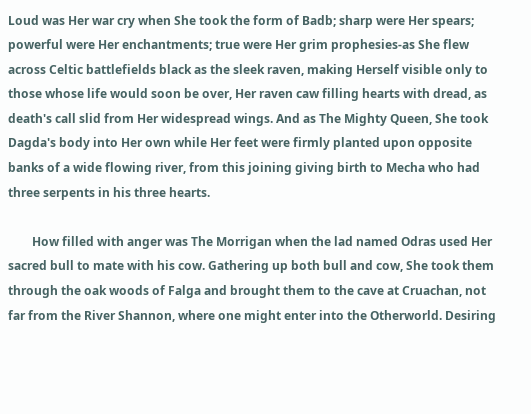Loud was Her war cry when She took the form of Badb; sharp were Her spears; powerful were Her enchantments; true were Her grim prophesies-as She flew across Celtic battlefields black as the sleek raven, making Herself visible only to those whose life would soon be over, Her raven caw filling hearts with dread, as death's call slid from Her widespread wings. And as The Mighty Queen, She took Dagda's body into Her own while Her feet were firmly planted upon opposite banks of a wide flowing river, from this joining giving birth to Mecha who had three serpents in his three hearts.

        How filled with anger was The Morrigan when the lad named Odras used Her sacred bull to mate with his cow. Gathering up both bull and cow, She took them through the oak woods of Falga and brought them to the cave at Cruachan, not far from the River Shannon, where one might enter into the Otherworld. Desiring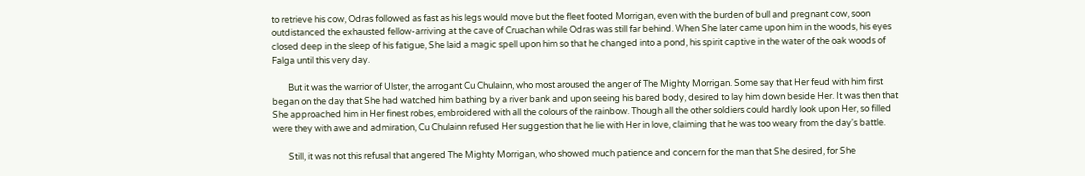to retrieve his cow, Odras followed as fast as his legs would move but the fleet footed Morrigan, even with the burden of bull and pregnant cow, soon outdistanced the exhausted fellow-arriving at the cave of Cruachan while Odras was still far behind. When She later came upon him in the woods, his eyes closed deep in the sleep of his fatigue, She laid a magic spell upon him so that he changed into a pond, his spirit captive in the water of the oak woods of Falga until this very day.

        But it was the warrior of Ulster, the arrogant Cu Chulainn, who most aroused the anger of The Mighty Morrigan. Some say that Her feud with him first began on the day that She had watched him bathing by a river bank and upon seeing his bared body, desired to lay him down beside Her. It was then that She approached him in Her finest robes, embroidered with all the colours of the rainbow. Though all the other soldiers could hardly look upon Her, so filled were they with awe and admiration, Cu Chulainn refused Her suggestion that he lie with Her in love, claiming that he was too weary from the day's battle.

        Still, it was not this refusal that angered The Mighty Morrigan, who showed much patience and concern for the man that She desired, for She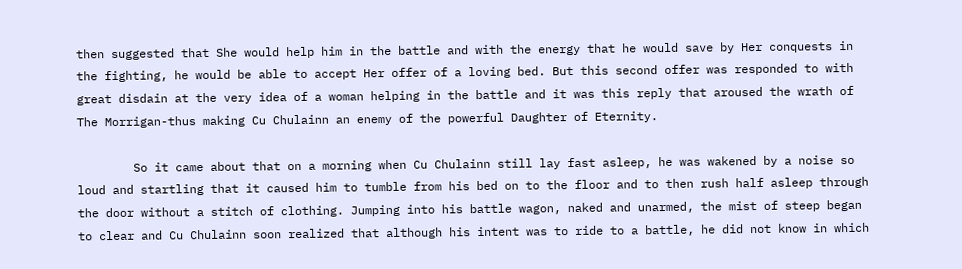then suggested that She would help him in the battle and with the energy that he would save by Her conquests in the fighting, he would be able to accept Her offer of a loving bed. But this second offer was responded to with great disdain at the very idea of a woman helping in the battle and it was this reply that aroused the wrath of The Morrigan-thus making Cu Chulainn an enemy of the powerful Daughter of Eternity.

        So it came about that on a morning when Cu Chulainn still lay fast asleep, he was wakened by a noise so loud and startling that it caused him to tumble from his bed on to the floor and to then rush half asleep through the door without a stitch of clothing. Jumping into his battle wagon, naked and unarmed, the mist of steep began to clear and Cu Chulainn soon realized that although his intent was to ride to a battle, he did not know in which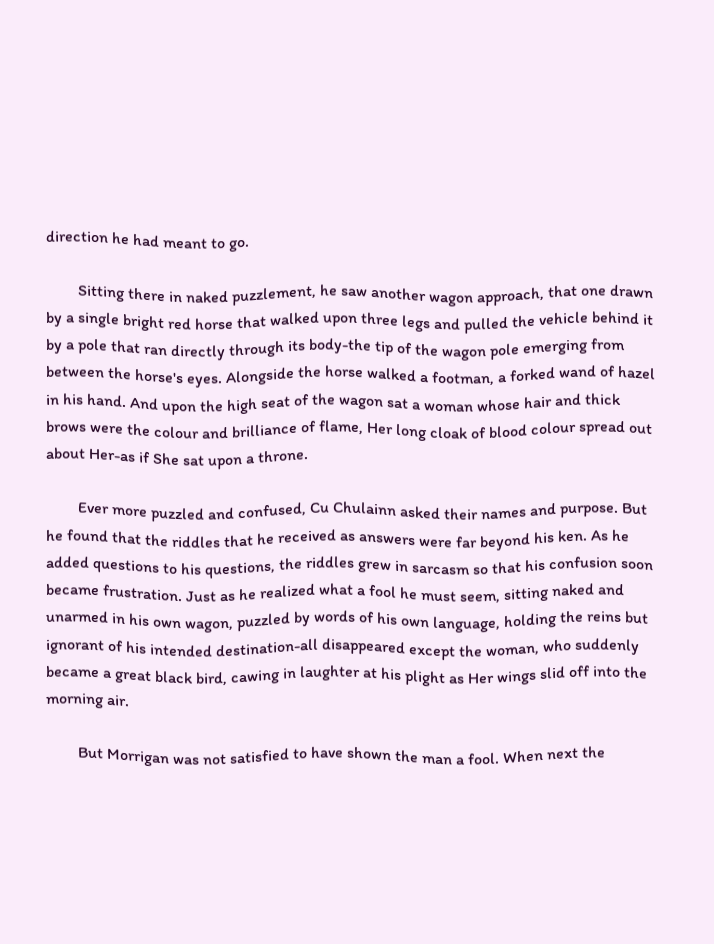direction he had meant to go.

        Sitting there in naked puzzlement, he saw another wagon approach, that one drawn by a single bright red horse that walked upon three legs and pulled the vehicle behind it by a pole that ran directly through its body-the tip of the wagon pole emerging from between the horse's eyes. Alongside the horse walked a footman, a forked wand of hazel in his hand. And upon the high seat of the wagon sat a woman whose hair and thick brows were the colour and brilliance of flame, Her long cloak of blood colour spread out about Her-as if She sat upon a throne.

        Ever more puzzled and confused, Cu Chulainn asked their names and purpose. But he found that the riddles that he received as answers were far beyond his ken. As he added questions to his questions, the riddles grew in sarcasm so that his confusion soon became frustration. Just as he realized what a fool he must seem, sitting naked and unarmed in his own wagon, puzzled by words of his own language, holding the reins but ignorant of his intended destination-all disappeared except the woman, who suddenly became a great black bird, cawing in laughter at his plight as Her wings slid off into the morning air.

        But Morrigan was not satisfied to have shown the man a fool. When next the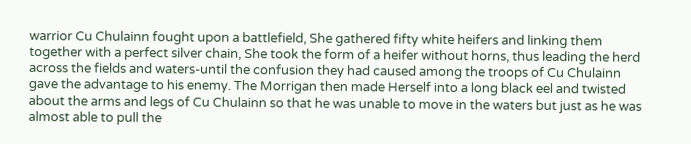warrior Cu Chulainn fought upon a battlefield, She gathered fifty white heifers and linking them together with a perfect silver chain, She took the form of a heifer without horns, thus leading the herd across the fields and waters-until the confusion they had caused among the troops of Cu Chulainn gave the advantage to his enemy. The Morrigan then made Herself into a long black eel and twisted about the arms and legs of Cu Chulainn so that he was unable to move in the waters but just as he was almost able to pull the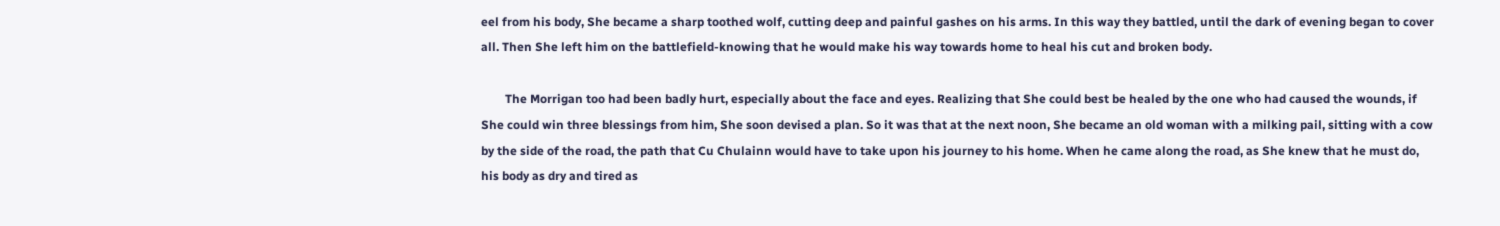eel from his body, She became a sharp toothed wolf, cutting deep and painful gashes on his arms. In this way they battled, until the dark of evening began to cover all. Then She left him on the battlefield-knowing that he would make his way towards home to heal his cut and broken body.

        The Morrigan too had been badly hurt, especially about the face and eyes. Realizing that She could best be healed by the one who had caused the wounds, if She could win three blessings from him, She soon devised a plan. So it was that at the next noon, She became an old woman with a milking pail, sitting with a cow by the side of the road, the path that Cu Chulainn would have to take upon his journey to his home. When he came along the road, as She knew that he must do, his body as dry and tired as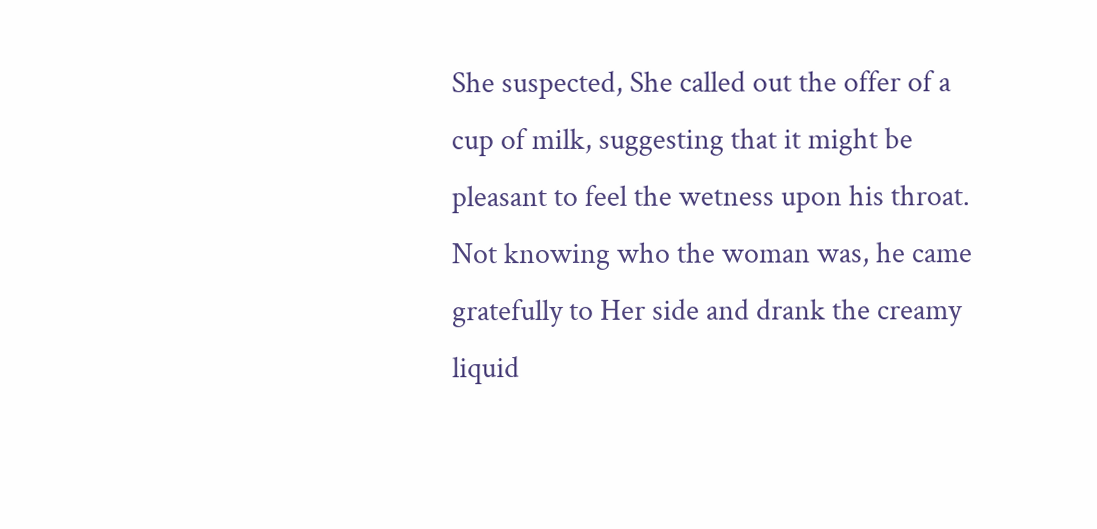She suspected, She called out the offer of a cup of milk, suggesting that it might be pleasant to feel the wetness upon his throat. Not knowing who the woman was, he came gratefully to Her side and drank the creamy liquid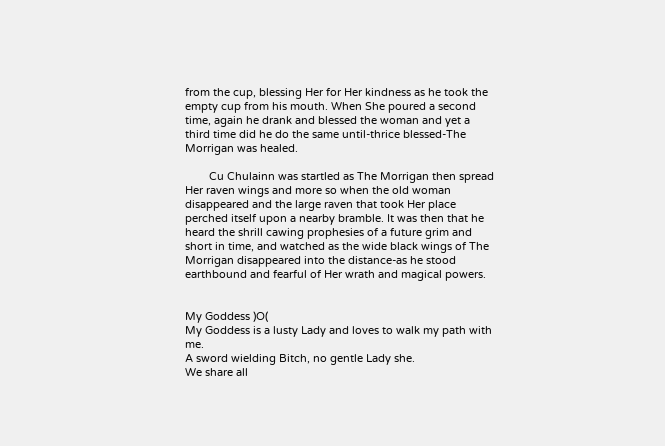from the cup, blessing Her for Her kindness as he took the empty cup from his mouth. When She poured a second time, again he drank and blessed the woman and yet a third time did he do the same until-thrice blessed-The Morrigan was healed.

        Cu Chulainn was startled as The Morrigan then spread Her raven wings and more so when the old woman disappeared and the large raven that took Her place perched itself upon a nearby bramble. It was then that he heard the shrill cawing prophesies of a future grim and short in time, and watched as the wide black wings of The Morrigan disappeared into the distance-as he stood earthbound and fearful of Her wrath and magical powers.


My Goddess )O(
My Goddess is a lusty Lady and loves to walk my path with me.
A sword wielding Bitch, no gentle Lady she.
We share all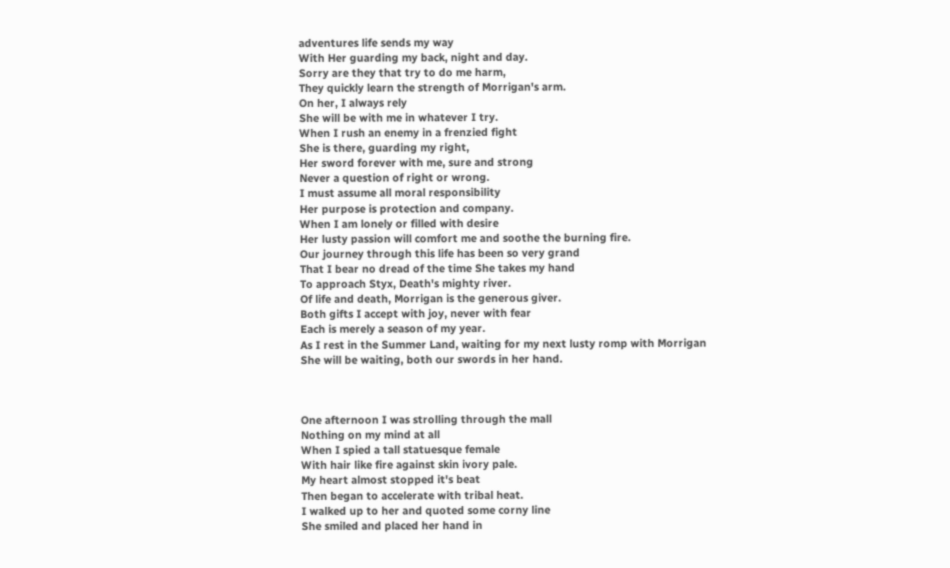adventures life sends my way
With Her guarding my back, night and day.
Sorry are they that try to do me harm,
They quickly learn the strength of Morrigan's arm.
On her, I always rely
She will be with me in whatever I try.
When I rush an enemy in a frenzied fight
She is there, guarding my right,
Her sword forever with me, sure and strong
Never a question of right or wrong.
I must assume all moral responsibility
Her purpose is protection and company.
When I am lonely or filled with desire
Her lusty passion will comfort me and soothe the burning fire.
Our journey through this life has been so very grand
That I bear no dread of the time She takes my hand
To approach Styx, Death's mighty river.
Of life and death, Morrigan is the generous giver.
Both gifts I accept with joy, never with fear
Each is merely a season of my year.
As I rest in the Summer Land, waiting for my next lusty romp with Morrigan
She will be waiting, both our swords in her hand.



One afternoon I was strolling through the mall
Nothing on my mind at all
When I spied a tall statuesque female
With hair like fire against skin ivory pale.
My heart almost stopped it's beat
Then began to accelerate with tribal heat.
I walked up to her and quoted some corny line
She smiled and placed her hand in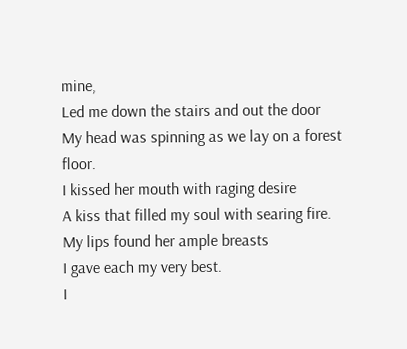mine,
Led me down the stairs and out the door
My head was spinning as we lay on a forest floor.
I kissed her mouth with raging desire
A kiss that filled my soul with searing fire.
My lips found her ample breasts
I gave each my very best.
I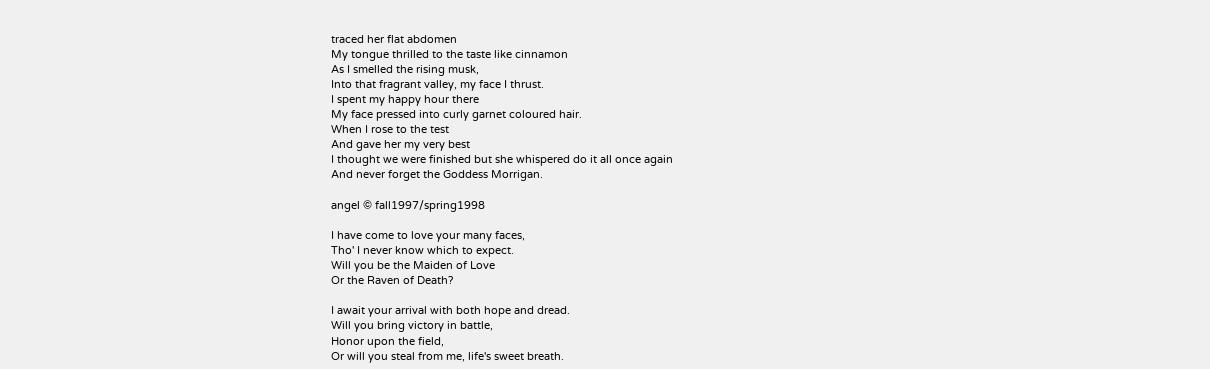traced her flat abdomen
My tongue thrilled to the taste like cinnamon
As I smelled the rising musk,
Into that fragrant valley, my face I thrust.
I spent my happy hour there
My face pressed into curly garnet coloured hair.
When I rose to the test
And gave her my very best
I thought we were finished but she whispered do it all once again
And never forget the Goddess Morrigan.

angel © fall1997/spring1998

I have come to love your many faces,
Tho' I never know which to expect.
Will you be the Maiden of Love
Or the Raven of Death?

I await your arrival with both hope and dread.
Will you bring victory in battle,
Honor upon the field,
Or will you steal from me, life's sweet breath.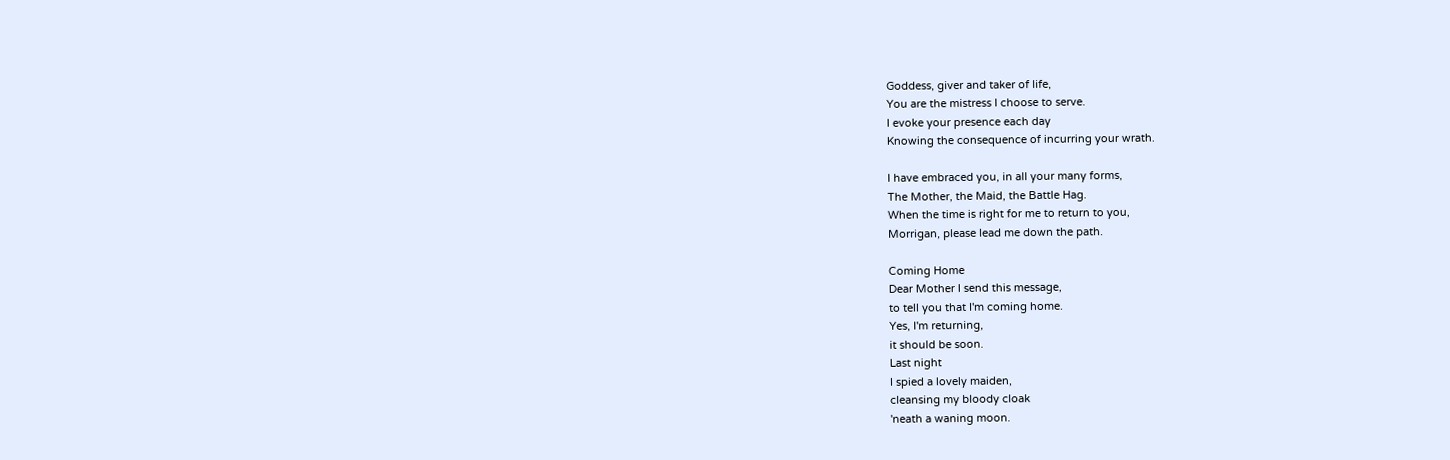Goddess, giver and taker of life,
You are the mistress I choose to serve.
I evoke your presence each day
Knowing the consequence of incurring your wrath.

I have embraced you, in all your many forms,
The Mother, the Maid, the Battle Hag.
When the time is right for me to return to you,
Morrigan, please lead me down the path.

Coming Home
Dear Mother I send this message,
to tell you that I'm coming home.
Yes, I'm returning,
it should be soon.
Last night
I spied a lovely maiden,
cleansing my bloody cloak
'neath a waning moon.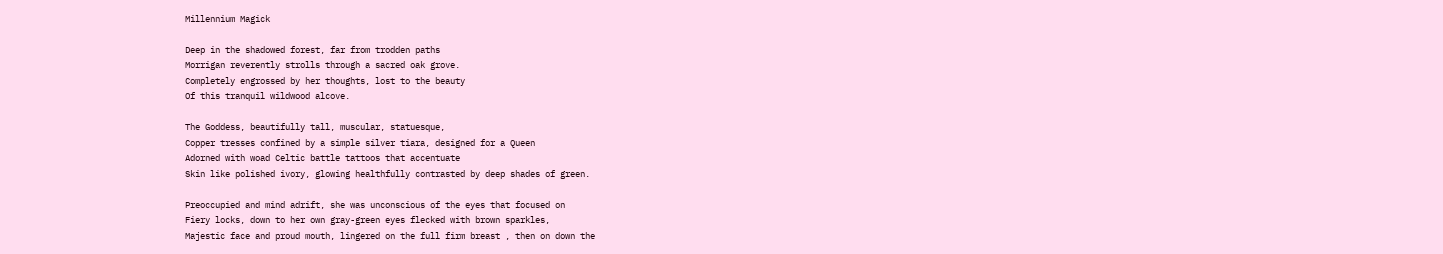Millennium Magick

Deep in the shadowed forest, far from trodden paths
Morrigan reverently strolls through a sacred oak grove.
Completely engrossed by her thoughts, lost to the beauty
Of this tranquil wildwood alcove.

The Goddess, beautifully tall, muscular, statuesque,
Copper tresses confined by a simple silver tiara, designed for a Queen
Adorned with woad Celtic battle tattoos that accentuate
Skin like polished ivory, glowing healthfully contrasted by deep shades of green.

Preoccupied and mind adrift, she was unconscious of the eyes that focused on
Fiery locks, down to her own gray-green eyes flecked with brown sparkles,
Majestic face and proud mouth, lingered on the full firm breast , then on down the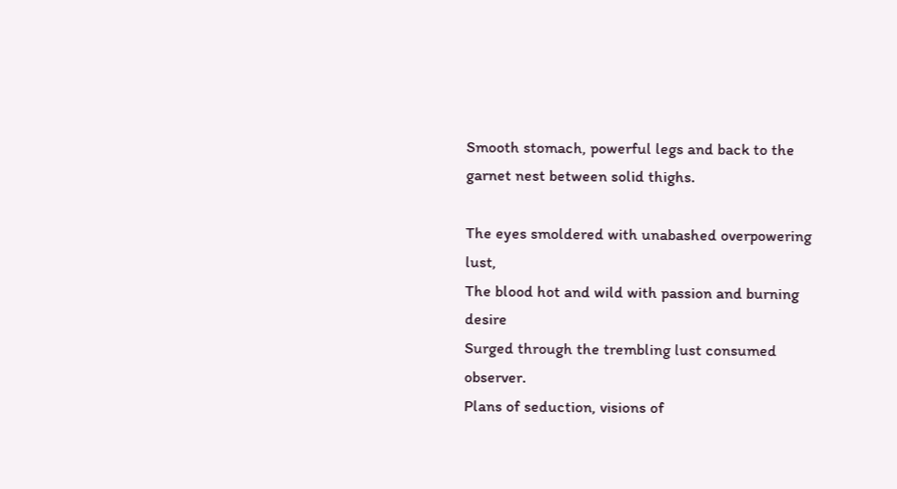Smooth stomach, powerful legs and back to the garnet nest between solid thighs.

The eyes smoldered with unabashed overpowering lust,
The blood hot and wild with passion and burning desire
Surged through the trembling lust consumed observer.
Plans of seduction, visions of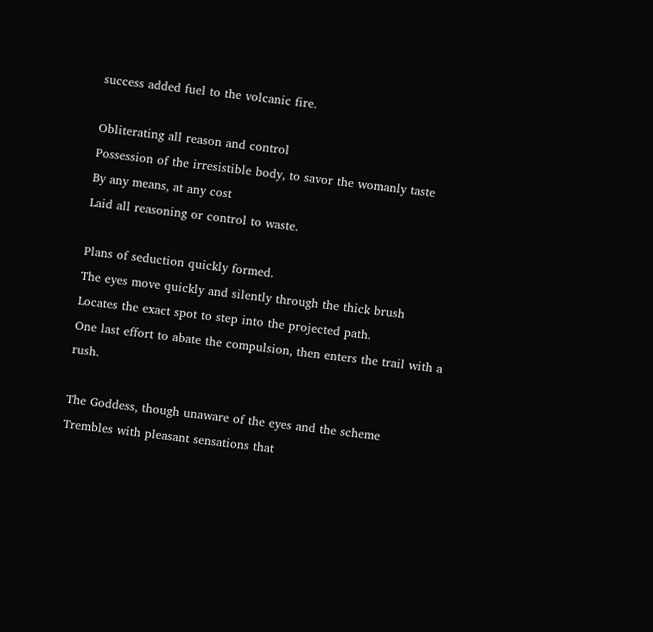success added fuel to the volcanic fire.

Obliterating all reason and control
Possession of the irresistible body, to savor the womanly taste
By any means, at any cost
Laid all reasoning or control to waste.

Plans of seduction quickly formed.
The eyes move quickly and silently through the thick brush
Locates the exact spot to step into the projected path.
One last effort to abate the compulsion, then enters the trail with a rush.

The Goddess, though unaware of the eyes and the scheme
Trembles with pleasant sensations that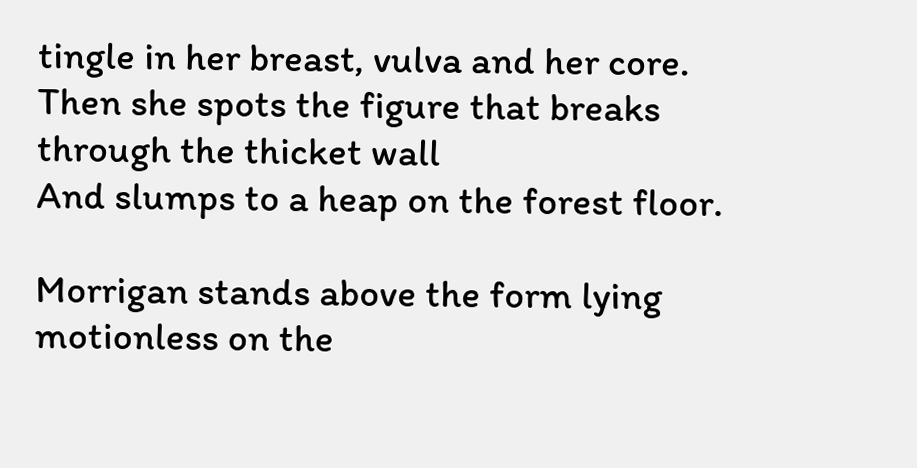tingle in her breast, vulva and her core.
Then she spots the figure that breaks through the thicket wall
And slumps to a heap on the forest floor.

Morrigan stands above the form lying motionless on the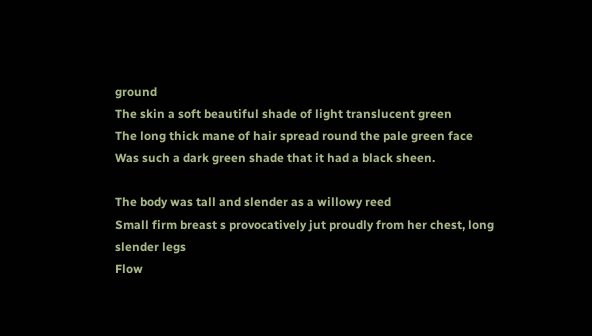ground
The skin a soft beautiful shade of light translucent green
The long thick mane of hair spread round the pale green face
Was such a dark green shade that it had a black sheen.

The body was tall and slender as a willowy reed
Small firm breast s provocatively jut proudly from her chest, long slender legs
Flow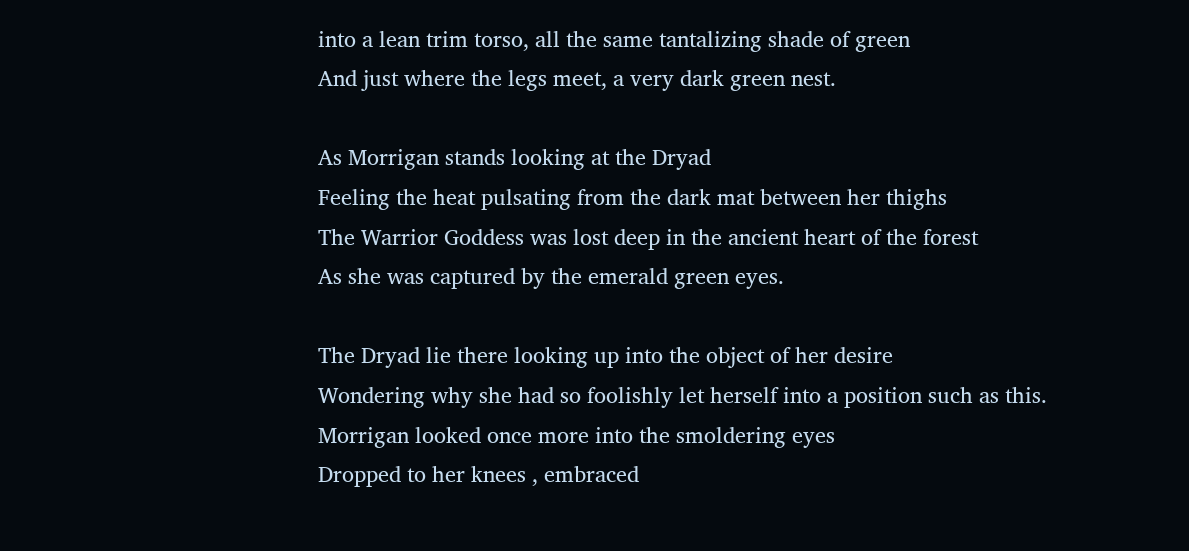into a lean trim torso, all the same tantalizing shade of green
And just where the legs meet, a very dark green nest.

As Morrigan stands looking at the Dryad
Feeling the heat pulsating from the dark mat between her thighs
The Warrior Goddess was lost deep in the ancient heart of the forest
As she was captured by the emerald green eyes.

The Dryad lie there looking up into the object of her desire
Wondering why she had so foolishly let herself into a position such as this.
Morrigan looked once more into the smoldering eyes
Dropped to her knees , embraced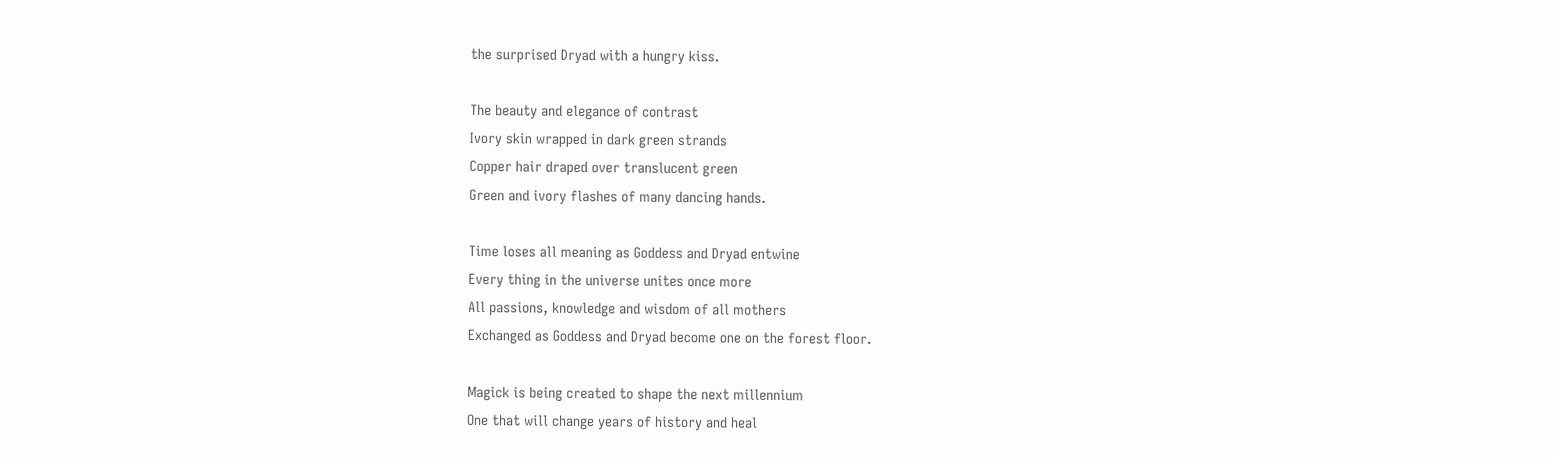the surprised Dryad with a hungry kiss.

The beauty and elegance of contrast
Ivory skin wrapped in dark green strands
Copper hair draped over translucent green
Green and ivory flashes of many dancing hands.

Time loses all meaning as Goddess and Dryad entwine
Every thing in the universe unites once more
All passions, knowledge and wisdom of all mothers
Exchanged as Goddess and Dryad become one on the forest floor.

Magick is being created to shape the next millennium
One that will change years of history and heal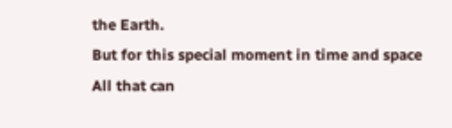the Earth.
But for this special moment in time and space
All that can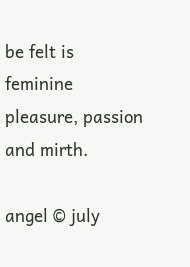be felt is feminine pleasure, passion and mirth.

angel © july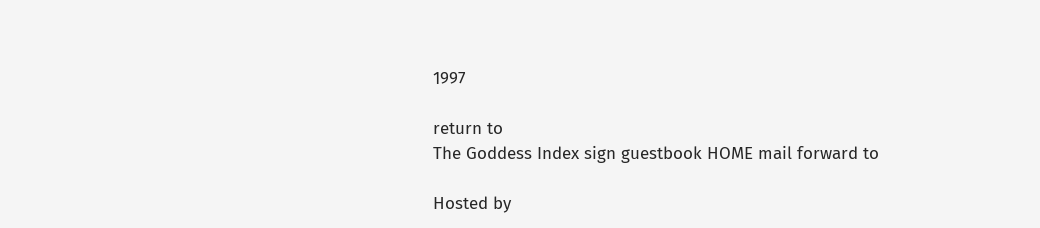1997

return to
The Goddess Index sign guestbook HOME mail forward to

Hosted by